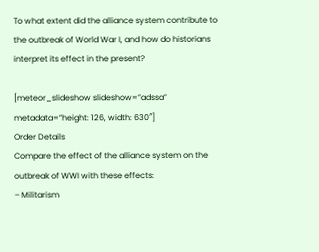To what extent did the alliance system contribute to the outbreak of World War I, and how do historians interpret its effect in the present?

[meteor_slideshow slideshow=”adssa” metadata=”height: 126, width: 630″]
Order Details
Compare the effect of the alliance system on the outbreak of WWI with these effects:
– Militarism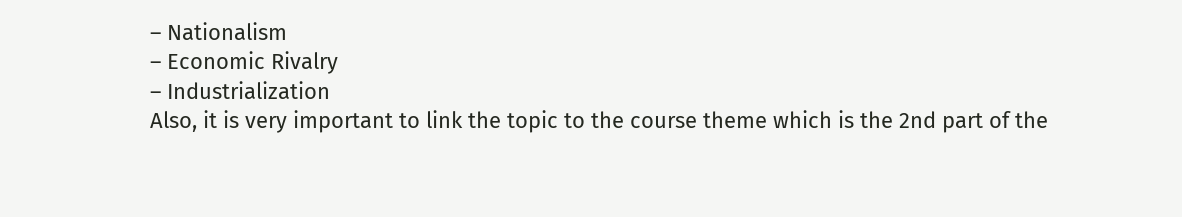– Nationalism
– Economic Rivalry
– Industrialization
Also, it is very important to link the topic to the course theme which is the 2nd part of the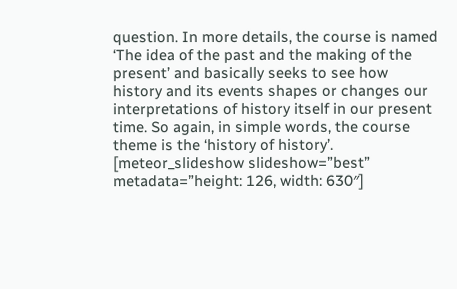question. In more details, the course is named ‘The idea of the past and the making of the present’ and basically seeks to see how history and its events shapes or changes our interpretations of history itself in our present time. So again, in simple words, the course theme is the ‘history of history’.
[meteor_slideshow slideshow=”best” metadata=”height: 126, width: 630″]